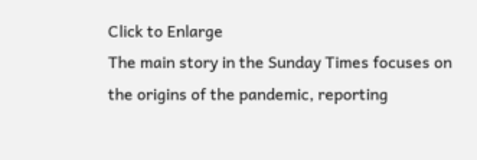Click to Enlarge
The main story in the Sunday Times focuses on the origins of the pandemic, reporting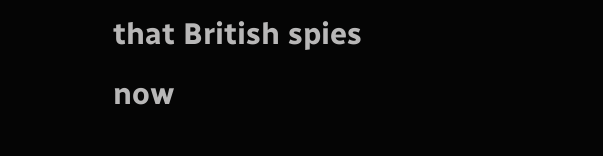that British spies now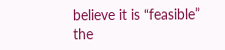believe it is “feasible” the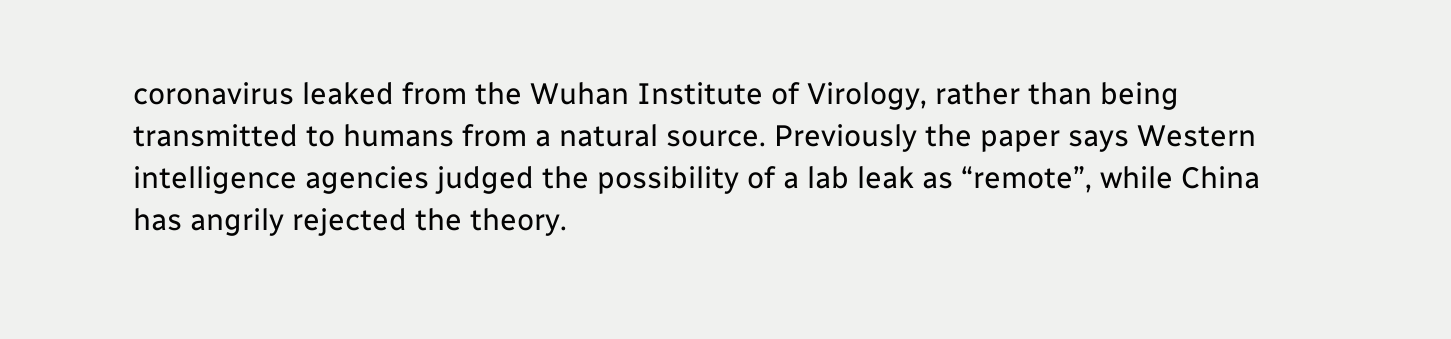coronavirus leaked from the Wuhan Institute of Virology, rather than being transmitted to humans from a natural source. Previously the paper says Western intelligence agencies judged the possibility of a lab leak as “remote”, while China has angrily rejected the theory.